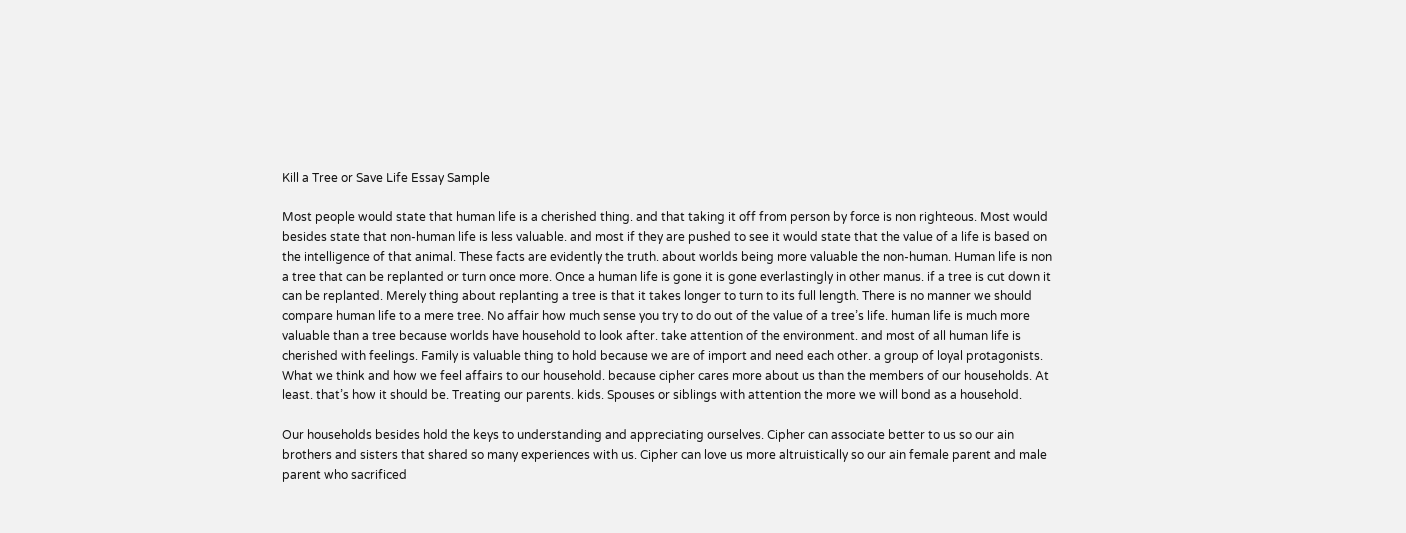Kill a Tree or Save Life Essay Sample

Most people would state that human life is a cherished thing. and that taking it off from person by force is non righteous. Most would besides state that non-human life is less valuable. and most if they are pushed to see it would state that the value of a life is based on the intelligence of that animal. These facts are evidently the truth. about worlds being more valuable the non-human. Human life is non a tree that can be replanted or turn once more. Once a human life is gone it is gone everlastingly in other manus. if a tree is cut down it can be replanted. Merely thing about replanting a tree is that it takes longer to turn to its full length. There is no manner we should compare human life to a mere tree. No affair how much sense you try to do out of the value of a tree’s life. human life is much more valuable than a tree because worlds have household to look after. take attention of the environment. and most of all human life is cherished with feelings. Family is valuable thing to hold because we are of import and need each other. a group of loyal protagonists. What we think and how we feel affairs to our household. because cipher cares more about us than the members of our households. At least. that’s how it should be. Treating our parents. kids. Spouses or siblings with attention the more we will bond as a household.

Our households besides hold the keys to understanding and appreciating ourselves. Cipher can associate better to us so our ain brothers and sisters that shared so many experiences with us. Cipher can love us more altruistically so our ain female parent and male parent who sacrificed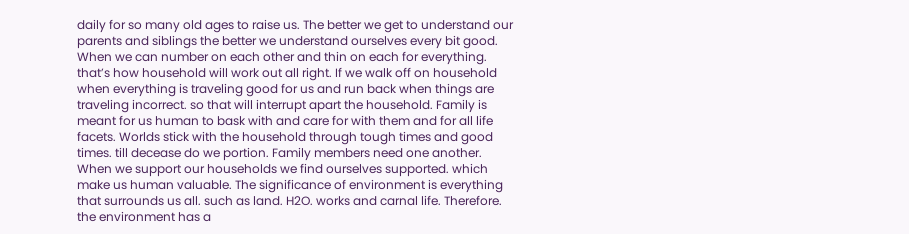daily for so many old ages to raise us. The better we get to understand our parents and siblings the better we understand ourselves every bit good. When we can number on each other and thin on each for everything. that’s how household will work out all right. If we walk off on household when everything is traveling good for us and run back when things are traveling incorrect. so that will interrupt apart the household. Family is meant for us human to bask with and care for with them and for all life facets. Worlds stick with the household through tough times and good times. till decease do we portion. Family members need one another. When we support our households we find ourselves supported. which make us human valuable. The significance of environment is everything that surrounds us all. such as land. H2O. works and carnal life. Therefore. the environment has a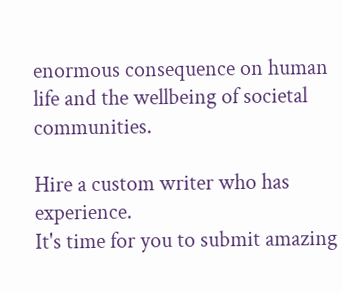enormous consequence on human life and the wellbeing of societal communities.

Hire a custom writer who has experience.
It's time for you to submit amazing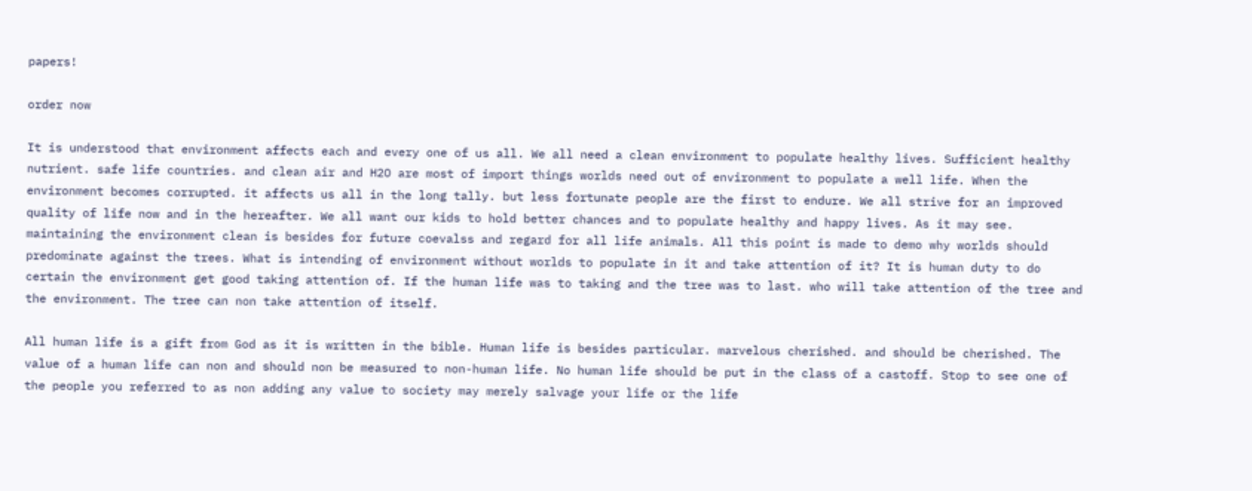papers!

order now

It is understood that environment affects each and every one of us all. We all need a clean environment to populate healthy lives. Sufficient healthy nutrient. safe life countries. and clean air and H2O are most of import things worlds need out of environment to populate a well life. When the environment becomes corrupted. it affects us all in the long tally. but less fortunate people are the first to endure. We all strive for an improved quality of life now and in the hereafter. We all want our kids to hold better chances and to populate healthy and happy lives. As it may see. maintaining the environment clean is besides for future coevalss and regard for all life animals. All this point is made to demo why worlds should predominate against the trees. What is intending of environment without worlds to populate in it and take attention of it? It is human duty to do certain the environment get good taking attention of. If the human life was to taking and the tree was to last. who will take attention of the tree and the environment. The tree can non take attention of itself.

All human life is a gift from God as it is written in the bible. Human life is besides particular. marvelous cherished. and should be cherished. The value of a human life can non and should non be measured to non-human life. No human life should be put in the class of a castoff. Stop to see one of the people you referred to as non adding any value to society may merely salvage your life or the life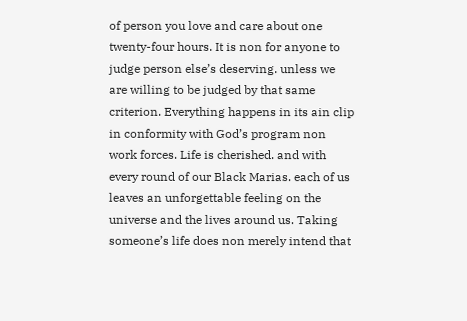of person you love and care about one twenty-four hours. It is non for anyone to judge person else’s deserving. unless we are willing to be judged by that same criterion. Everything happens in its ain clip in conformity with God’s program non work forces. Life is cherished. and with every round of our Black Marias. each of us leaves an unforgettable feeling on the universe and the lives around us. Taking someone’s life does non merely intend that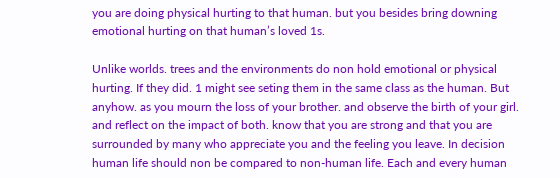you are doing physical hurting to that human. but you besides bring downing emotional hurting on that human’s loved 1s.

Unlike worlds. trees and the environments do non hold emotional or physical hurting. If they did. 1 might see seting them in the same class as the human. But anyhow. as you mourn the loss of your brother. and observe the birth of your girl. and reflect on the impact of both. know that you are strong and that you are surrounded by many who appreciate you and the feeling you leave. In decision human life should non be compared to non-human life. Each and every human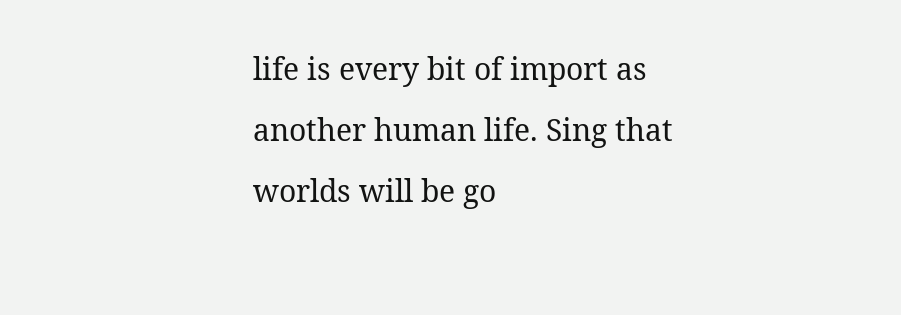life is every bit of import as another human life. Sing that worlds will be go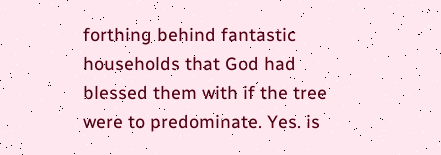forthing behind fantastic households that God had blessed them with if the tree were to predominate. Yes. is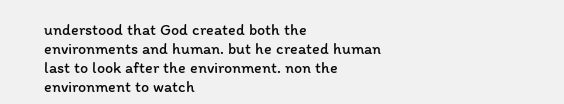understood that God created both the environments and human. but he created human last to look after the environment. non the environment to watch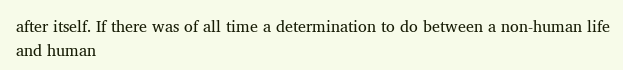after itself. If there was of all time a determination to do between a non-human life and human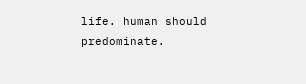life. human should predominate.